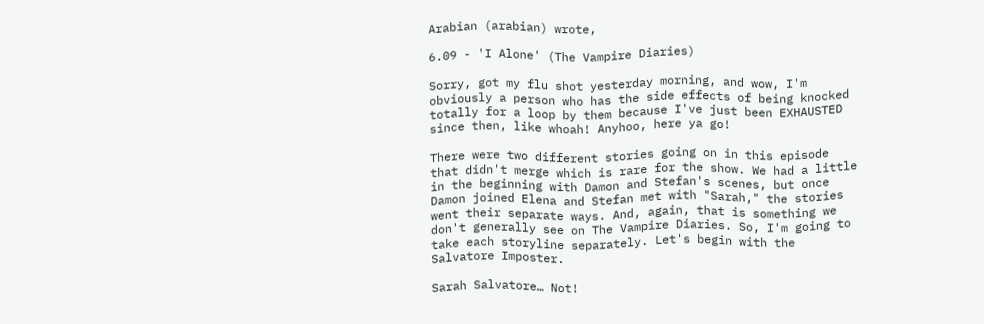Arabian (arabian) wrote,

6.09 - 'I Alone' (The Vampire Diaries)

Sorry, got my flu shot yesterday morning, and wow, I'm obviously a person who has the side effects of being knocked totally for a loop by them because I've just been EXHAUSTED since then, like whoah! Anyhoo, here ya go!

There were two different stories going on in this episode that didn't merge which is rare for the show. We had a little in the beginning with Damon and Stefan's scenes, but once Damon joined Elena and Stefan met with "Sarah," the stories went their separate ways. And, again, that is something we don't generally see on The Vampire Diaries. So, I'm going to take each storyline separately. Let's begin with the Salvatore Imposter.

Sarah Salvatore… Not!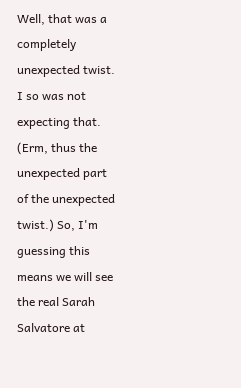Well, that was a completely unexpected twist. I so was not expecting that. (Erm, thus the unexpected part of the unexpected twist.) So, I'm guessing this means we will see the real Sarah Salvatore at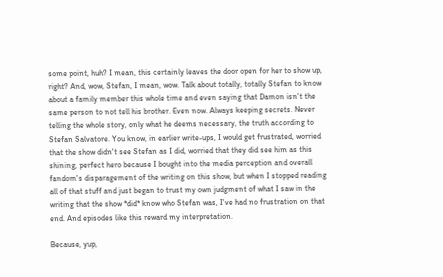some point, huh? I mean, this certainly leaves the door open for her to show up, right? And, wow, Stefan, I mean, wow. Talk about totally, totally Stefan to know about a family member this whole time and even saying that Damon isn't the same person to not tell his brother. Even now. Always keeping secrets. Never telling the whole story, only what he deems necessary, the truth according to Stefan Salvatore. You know, in earlier write-ups, I would get frustrated, worried that the show didn't see Stefan as I did, worried that they did see him as this shining, perfect hero because I bought into the media perception and overall fandom's disparagement of the writing on this show, but when I stopped reading all of that stuff and just began to trust my own judgment of what I saw in the writing that the show *did* know who Stefan was, I've had no frustration on that end. And episodes like this reward my interpretation.

Because, yup,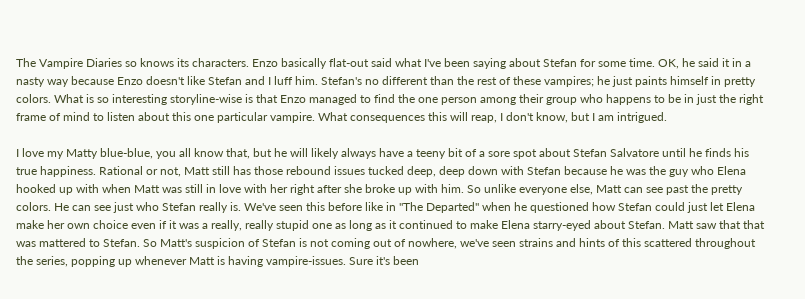The Vampire Diaries so knows its characters. Enzo basically flat-out said what I've been saying about Stefan for some time. OK, he said it in a nasty way because Enzo doesn't like Stefan and I luff him. Stefan's no different than the rest of these vampires; he just paints himself in pretty colors. What is so interesting storyline-wise is that Enzo managed to find the one person among their group who happens to be in just the right frame of mind to listen about this one particular vampire. What consequences this will reap, I don't know, but I am intrigued.

I love my Matty blue-blue, you all know that, but he will likely always have a teeny bit of a sore spot about Stefan Salvatore until he finds his true happiness. Rational or not, Matt still has those rebound issues tucked deep, deep down with Stefan because he was the guy who Elena hooked up with when Matt was still in love with her right after she broke up with him. So unlike everyone else, Matt can see past the pretty colors. He can see just who Stefan really is. We've seen this before like in "The Departed" when he questioned how Stefan could just let Elena make her own choice even if it was a really, really stupid one as long as it continued to make Elena starry-eyed about Stefan. Matt saw that that was mattered to Stefan. So Matt's suspicion of Stefan is not coming out of nowhere, we've seen strains and hints of this scattered throughout the series, popping up whenever Matt is having vampire-issues. Sure it's been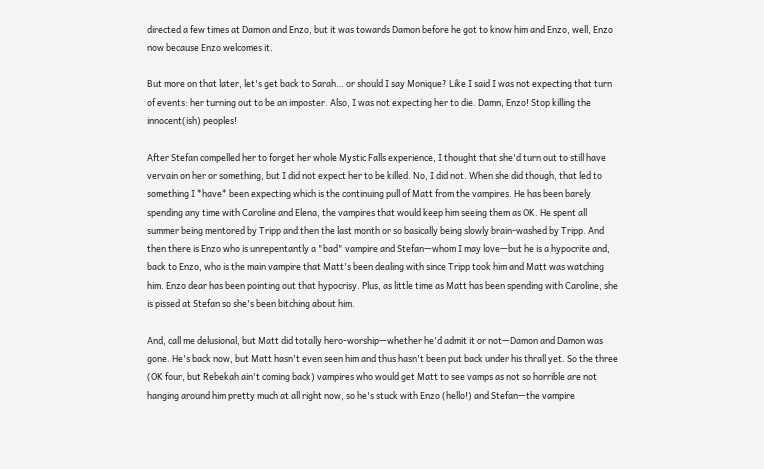directed a few times at Damon and Enzo, but it was towards Damon before he got to know him and Enzo, well, Enzo now because Enzo welcomes it.

But more on that later, let's get back to Sarah… or should I say Monique? Like I said I was not expecting that turn of events: her turning out to be an imposter. Also, I was not expecting her to die. Damn, Enzo! Stop killing the innocent(ish) peoples!

After Stefan compelled her to forget her whole Mystic Falls experience, I thought that she'd turn out to still have vervain on her or something, but I did not expect her to be killed. No, I did not. When she did though, that led to something I *have* been expecting which is the continuing pull of Matt from the vampires. He has been barely spending any time with Caroline and Elena, the vampires that would keep him seeing them as OK. He spent all summer being mentored by Tripp and then the last month or so basically being slowly brain-washed by Tripp. And then there is Enzo who is unrepentantly a "bad" vampire and Stefan—whom I may love—but he is a hypocrite and, back to Enzo, who is the main vampire that Matt's been dealing with since Tripp took him and Matt was watching him. Enzo dear has been pointing out that hypocrisy. Plus, as little time as Matt has been spending with Caroline, she is pissed at Stefan so she's been bitching about him.

And, call me delusional, but Matt did totally hero-worship—whether he'd admit it or not—Damon and Damon was gone. He's back now, but Matt hasn't even seen him and thus hasn't been put back under his thrall yet. So the three (OK four, but Rebekah ain't coming back) vampires who would get Matt to see vamps as not so horrible are not hanging around him pretty much at all right now, so he's stuck with Enzo (hello!) and Stefan—the vampire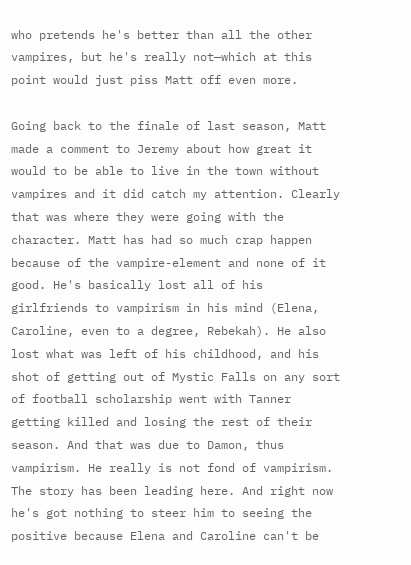who pretends he's better than all the other vampires, but he's really not—which at this point would just piss Matt off even more.

Going back to the finale of last season, Matt made a comment to Jeremy about how great it would to be able to live in the town without vampires and it did catch my attention. Clearly that was where they were going with the character. Matt has had so much crap happen because of the vampire-element and none of it good. He's basically lost all of his girlfriends to vampirism in his mind (Elena, Caroline, even to a degree, Rebekah). He also lost what was left of his childhood, and his shot of getting out of Mystic Falls on any sort of football scholarship went with Tanner getting killed and losing the rest of their season. And that was due to Damon, thus vampirism. He really is not fond of vampirism. The story has been leading here. And right now he's got nothing to steer him to seeing the positive because Elena and Caroline can't be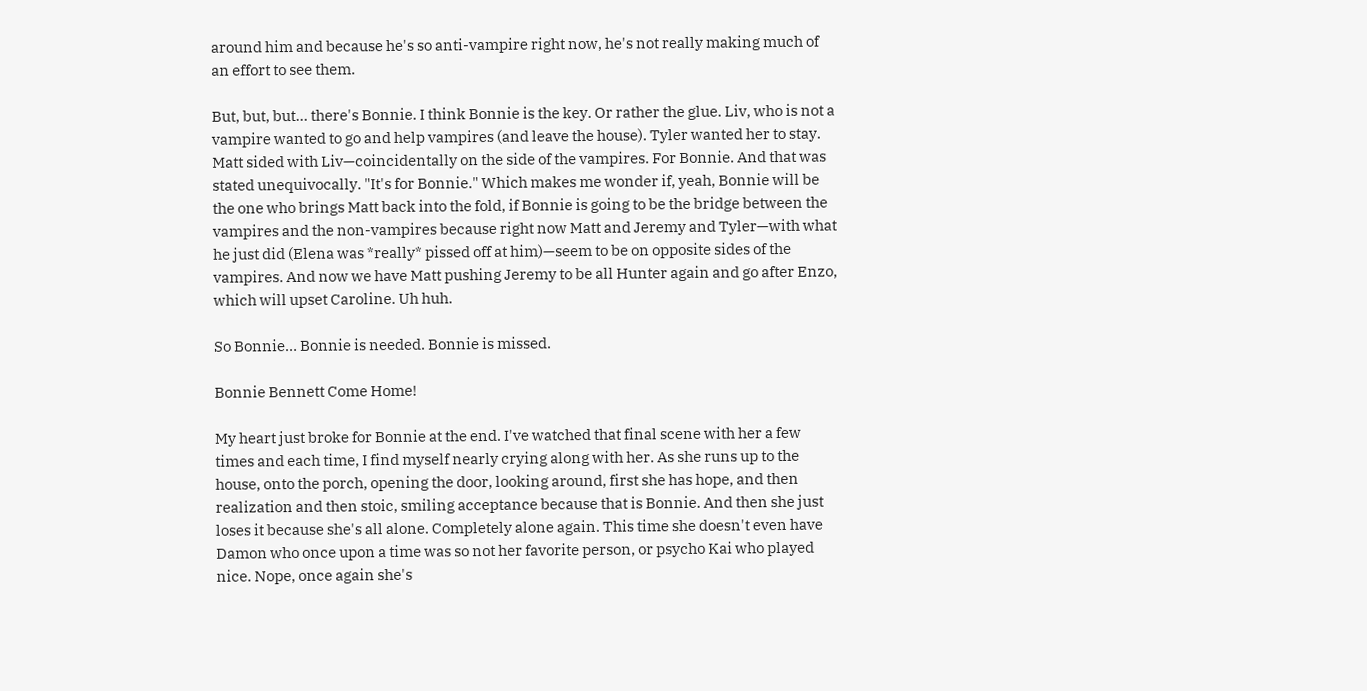around him and because he's so anti-vampire right now, he's not really making much of an effort to see them.

But, but, but… there's Bonnie. I think Bonnie is the key. Or rather the glue. Liv, who is not a vampire wanted to go and help vampires (and leave the house). Tyler wanted her to stay. Matt sided with Liv—coincidentally on the side of the vampires. For Bonnie. And that was stated unequivocally. "It's for Bonnie." Which makes me wonder if, yeah, Bonnie will be the one who brings Matt back into the fold, if Bonnie is going to be the bridge between the vampires and the non-vampires because right now Matt and Jeremy and Tyler—with what he just did (Elena was *really* pissed off at him)—seem to be on opposite sides of the vampires. And now we have Matt pushing Jeremy to be all Hunter again and go after Enzo, which will upset Caroline. Uh huh.

So Bonnie… Bonnie is needed. Bonnie is missed.

Bonnie Bennett Come Home!

My heart just broke for Bonnie at the end. I've watched that final scene with her a few times and each time, I find myself nearly crying along with her. As she runs up to the house, onto the porch, opening the door, looking around, first she has hope, and then realization and then stoic, smiling acceptance because that is Bonnie. And then she just loses it because she's all alone. Completely alone again. This time she doesn't even have Damon who once upon a time was so not her favorite person, or psycho Kai who played nice. Nope, once again she's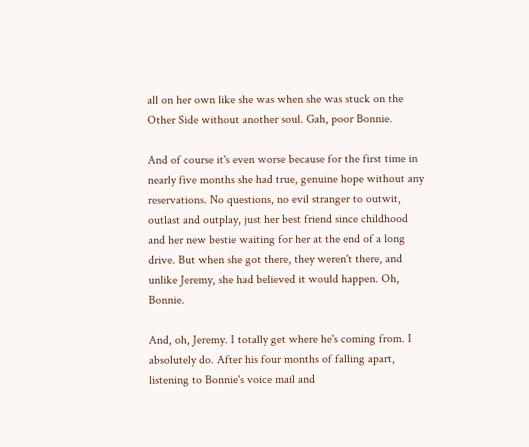all on her own like she was when she was stuck on the Other Side without another soul. Gah, poor Bonnie.

And of course it's even worse because for the first time in nearly five months she had true, genuine hope without any reservations. No questions, no evil stranger to outwit, outlast and outplay, just her best friend since childhood and her new bestie waiting for her at the end of a long drive. But when she got there, they weren't there, and unlike Jeremy, she had believed it would happen. Oh, Bonnie.

And, oh, Jeremy. I totally get where he's coming from. I absolutely do. After his four months of falling apart, listening to Bonnie's voice mail and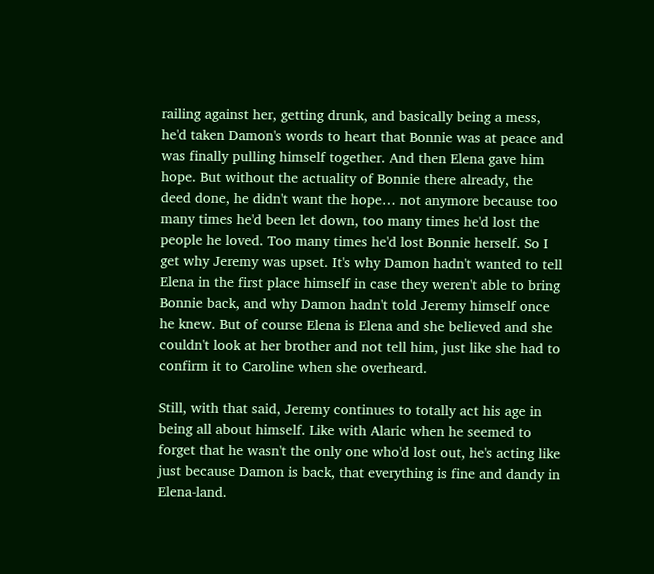railing against her, getting drunk, and basically being a mess, he'd taken Damon's words to heart that Bonnie was at peace and was finally pulling himself together. And then Elena gave him hope. But without the actuality of Bonnie there already, the deed done, he didn't want the hope… not anymore because too many times he'd been let down, too many times he'd lost the people he loved. Too many times he'd lost Bonnie herself. So I get why Jeremy was upset. It's why Damon hadn't wanted to tell Elena in the first place himself in case they weren't able to bring Bonnie back, and why Damon hadn't told Jeremy himself once he knew. But of course Elena is Elena and she believed and she couldn't look at her brother and not tell him, just like she had to confirm it to Caroline when she overheard.

Still, with that said, Jeremy continues to totally act his age in being all about himself. Like with Alaric when he seemed to forget that he wasn't the only one who'd lost out, he's acting like just because Damon is back, that everything is fine and dandy in Elena-land.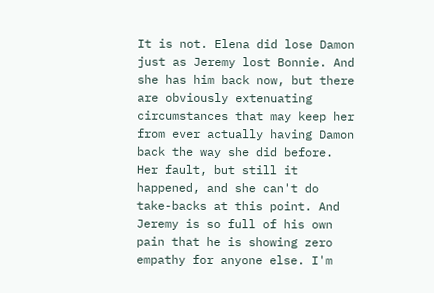It is not. Elena did lose Damon just as Jeremy lost Bonnie. And she has him back now, but there are obviously extenuating circumstances that may keep her from ever actually having Damon back the way she did before. Her fault, but still it happened, and she can't do take-backs at this point. And Jeremy is so full of his own pain that he is showing zero empathy for anyone else. I'm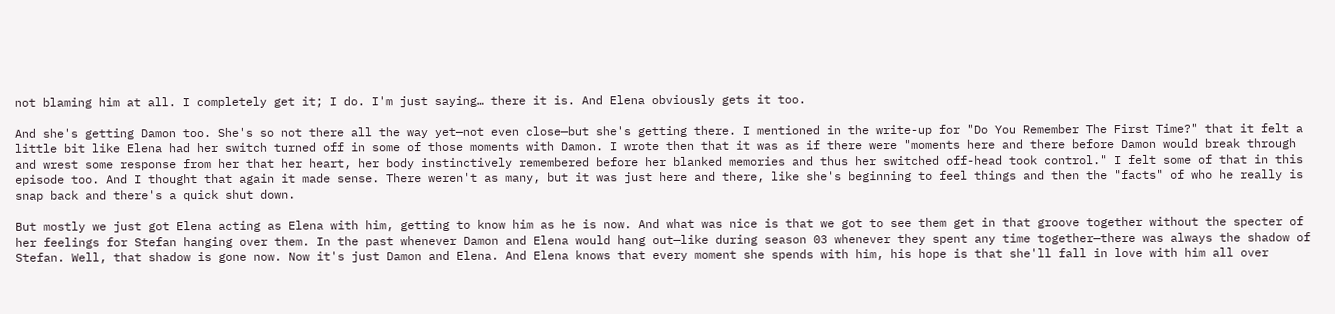not blaming him at all. I completely get it; I do. I'm just saying… there it is. And Elena obviously gets it too.

And she's getting Damon too. She's so not there all the way yet—not even close—but she's getting there. I mentioned in the write-up for "Do You Remember The First Time?" that it felt a little bit like Elena had her switch turned off in some of those moments with Damon. I wrote then that it was as if there were "moments here and there before Damon would break through and wrest some response from her that her heart, her body instinctively remembered before her blanked memories and thus her switched off-head took control." I felt some of that in this episode too. And I thought that again it made sense. There weren't as many, but it was just here and there, like she's beginning to feel things and then the "facts" of who he really is snap back and there's a quick shut down.

But mostly we just got Elena acting as Elena with him, getting to know him as he is now. And what was nice is that we got to see them get in that groove together without the specter of her feelings for Stefan hanging over them. In the past whenever Damon and Elena would hang out—like during season 03 whenever they spent any time together—there was always the shadow of Stefan. Well, that shadow is gone now. Now it's just Damon and Elena. And Elena knows that every moment she spends with him, his hope is that she'll fall in love with him all over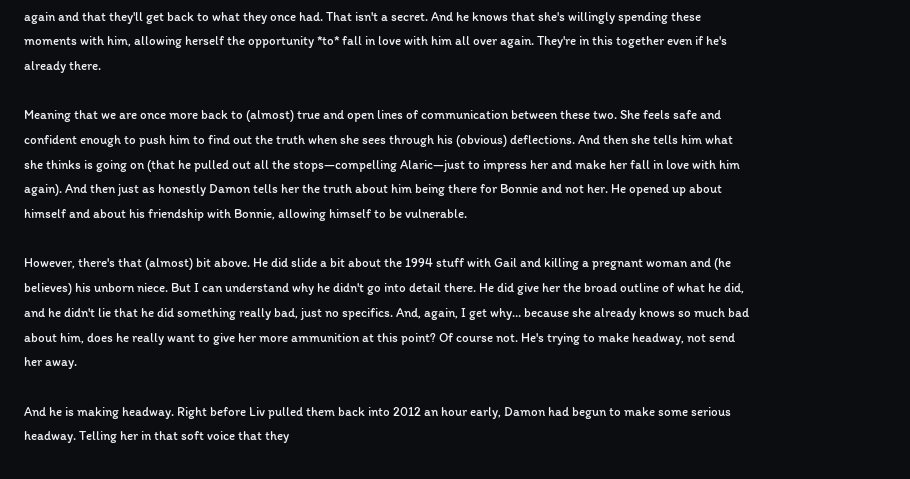again and that they'll get back to what they once had. That isn't a secret. And he knows that she's willingly spending these moments with him, allowing herself the opportunity *to* fall in love with him all over again. They're in this together even if he's already there.

Meaning that we are once more back to (almost) true and open lines of communication between these two. She feels safe and confident enough to push him to find out the truth when she sees through his (obvious) deflections. And then she tells him what she thinks is going on (that he pulled out all the stops—compelling Alaric—just to impress her and make her fall in love with him again). And then just as honestly Damon tells her the truth about him being there for Bonnie and not her. He opened up about himself and about his friendship with Bonnie, allowing himself to be vulnerable.

However, there's that (almost) bit above. He did slide a bit about the 1994 stuff with Gail and killing a pregnant woman and (he believes) his unborn niece. But I can understand why he didn't go into detail there. He did give her the broad outline of what he did, and he didn't lie that he did something really bad, just no specifics. And, again, I get why… because she already knows so much bad about him, does he really want to give her more ammunition at this point? Of course not. He's trying to make headway, not send her away.

And he is making headway. Right before Liv pulled them back into 2012 an hour early, Damon had begun to make some serious headway. Telling her in that soft voice that they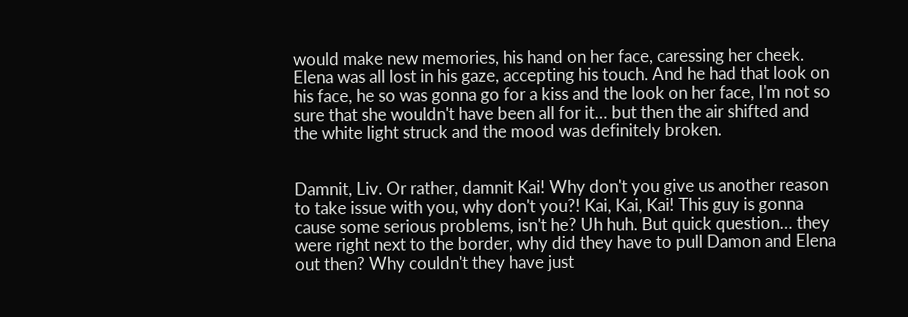would make new memories, his hand on her face, caressing her cheek. Elena was all lost in his gaze, accepting his touch. And he had that look on his face, he so was gonna go for a kiss and the look on her face, I'm not so sure that she wouldn't have been all for it… but then the air shifted and the white light struck and the mood was definitely broken.


Damnit, Liv. Or rather, damnit Kai! Why don't you give us another reason to take issue with you, why don't you?! Kai, Kai, Kai! This guy is gonna cause some serious problems, isn't he? Uh huh. But quick question… they were right next to the border, why did they have to pull Damon and Elena out then? Why couldn't they have just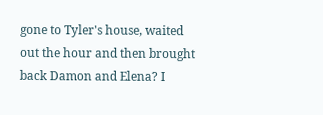gone to Tyler's house, waited out the hour and then brought back Damon and Elena? I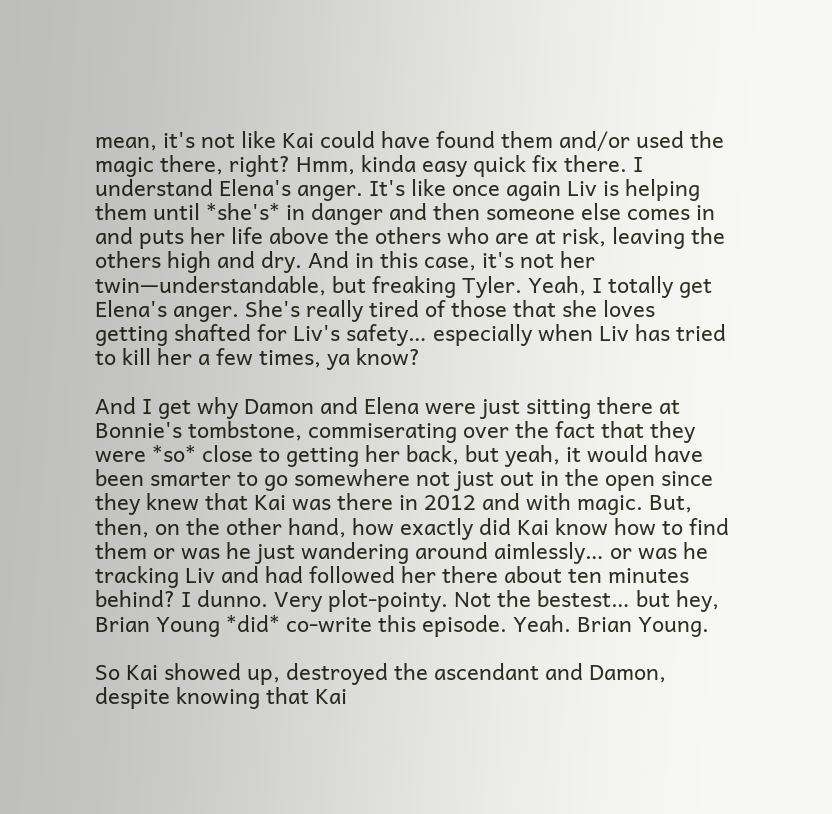mean, it's not like Kai could have found them and/or used the magic there, right? Hmm, kinda easy quick fix there. I understand Elena's anger. It's like once again Liv is helping them until *she's* in danger and then someone else comes in and puts her life above the others who are at risk, leaving the others high and dry. And in this case, it's not her twin—understandable, but freaking Tyler. Yeah, I totally get Elena's anger. She's really tired of those that she loves getting shafted for Liv's safety… especially when Liv has tried to kill her a few times, ya know?

And I get why Damon and Elena were just sitting there at Bonnie's tombstone, commiserating over the fact that they were *so* close to getting her back, but yeah, it would have been smarter to go somewhere not just out in the open since they knew that Kai was there in 2012 and with magic. But, then, on the other hand, how exactly did Kai know how to find them or was he just wandering around aimlessly… or was he tracking Liv and had followed her there about ten minutes behind? I dunno. Very plot-pointy. Not the bestest… but hey, Brian Young *did* co-write this episode. Yeah. Brian Young.

So Kai showed up, destroyed the ascendant and Damon, despite knowing that Kai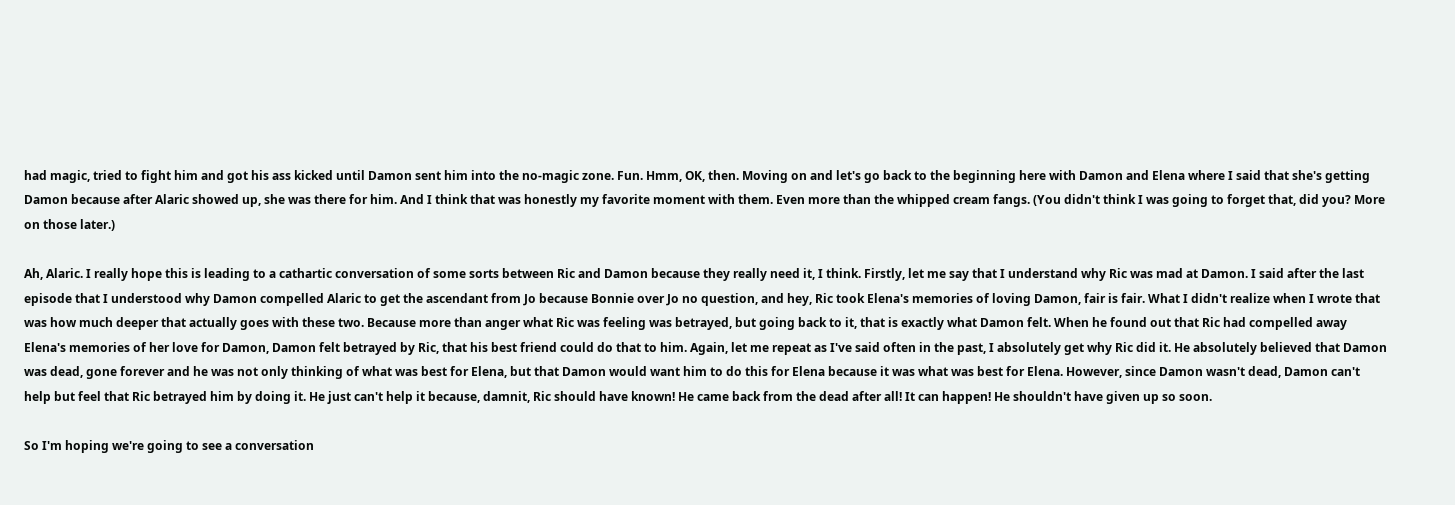had magic, tried to fight him and got his ass kicked until Damon sent him into the no-magic zone. Fun. Hmm, OK, then. Moving on and let's go back to the beginning here with Damon and Elena where I said that she's getting Damon because after Alaric showed up, she was there for him. And I think that was honestly my favorite moment with them. Even more than the whipped cream fangs. (You didn't think I was going to forget that, did you? More on those later.)

Ah, Alaric. I really hope this is leading to a cathartic conversation of some sorts between Ric and Damon because they really need it, I think. Firstly, let me say that I understand why Ric was mad at Damon. I said after the last episode that I understood why Damon compelled Alaric to get the ascendant from Jo because Bonnie over Jo no question, and hey, Ric took Elena's memories of loving Damon, fair is fair. What I didn't realize when I wrote that was how much deeper that actually goes with these two. Because more than anger what Ric was feeling was betrayed, but going back to it, that is exactly what Damon felt. When he found out that Ric had compelled away Elena's memories of her love for Damon, Damon felt betrayed by Ric, that his best friend could do that to him. Again, let me repeat as I've said often in the past, I absolutely get why Ric did it. He absolutely believed that Damon was dead, gone forever and he was not only thinking of what was best for Elena, but that Damon would want him to do this for Elena because it was what was best for Elena. However, since Damon wasn't dead, Damon can't help but feel that Ric betrayed him by doing it. He just can't help it because, damnit, Ric should have known! He came back from the dead after all! It can happen! He shouldn't have given up so soon.

So I'm hoping we're going to see a conversation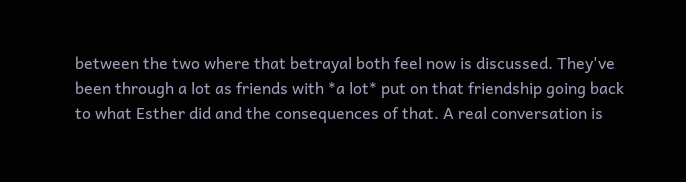between the two where that betrayal both feel now is discussed. They've been through a lot as friends with *a lot* put on that friendship going back to what Esther did and the consequences of that. A real conversation is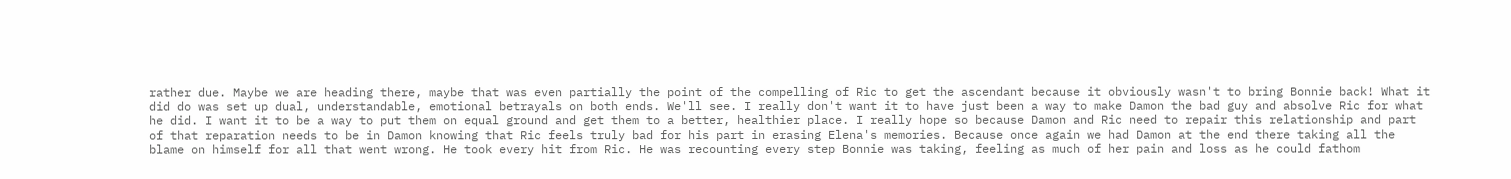rather due. Maybe we are heading there, maybe that was even partially the point of the compelling of Ric to get the ascendant because it obviously wasn't to bring Bonnie back! What it did do was set up dual, understandable, emotional betrayals on both ends. We'll see. I really don't want it to have just been a way to make Damon the bad guy and absolve Ric for what he did. I want it to be a way to put them on equal ground and get them to a better, healthier place. I really hope so because Damon and Ric need to repair this relationship and part of that reparation needs to be in Damon knowing that Ric feels truly bad for his part in erasing Elena's memories. Because once again we had Damon at the end there taking all the blame on himself for all that went wrong. He took every hit from Ric. He was recounting every step Bonnie was taking, feeling as much of her pain and loss as he could fathom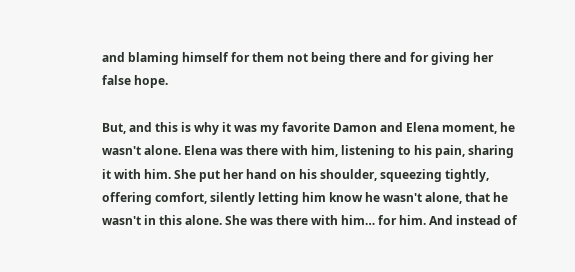and blaming himself for them not being there and for giving her false hope.

But, and this is why it was my favorite Damon and Elena moment, he wasn't alone. Elena was there with him, listening to his pain, sharing it with him. She put her hand on his shoulder, squeezing tightly, offering comfort, silently letting him know he wasn't alone, that he wasn't in this alone. She was there with him… for him. And instead of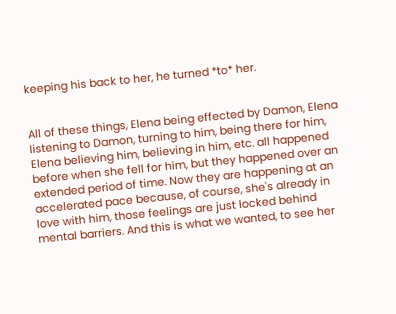keeping his back to her, he turned *to* her.


All of these things, Elena being effected by Damon, Elena listening to Damon, turning to him, being there for him, Elena believing him, believing in him, etc. all happened before when she fell for him, but they happened over an extended period of time. Now they are happening at an accelerated pace because, of course, she's already in love with him, those feelings are just locked behind mental barriers. And this is what we wanted, to see her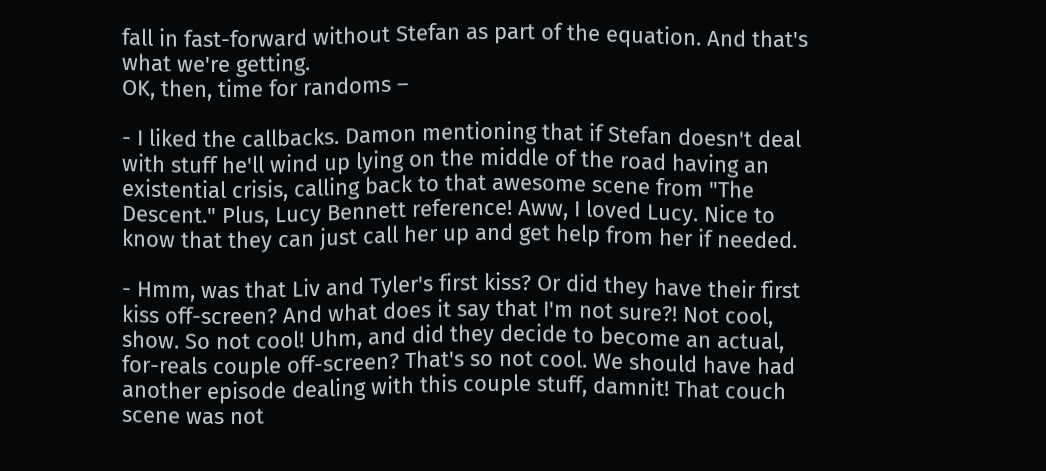fall in fast-forward without Stefan as part of the equation. And that's what we're getting.
OK, then, time for randoms –

- I liked the callbacks. Damon mentioning that if Stefan doesn't deal with stuff he'll wind up lying on the middle of the road having an existential crisis, calling back to that awesome scene from "The Descent." Plus, Lucy Bennett reference! Aww, I loved Lucy. Nice to know that they can just call her up and get help from her if needed.

- Hmm, was that Liv and Tyler's first kiss? Or did they have their first kiss off-screen? And what does it say that I'm not sure?! Not cool, show. So not cool! Uhm, and did they decide to become an actual, for-reals couple off-screen? That's so not cool. We should have had another episode dealing with this couple stuff, damnit! That couch scene was not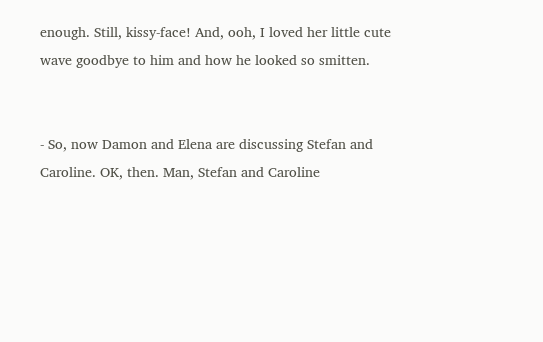enough. Still, kissy-face! And, ooh, I loved her little cute wave goodbye to him and how he looked so smitten.


- So, now Damon and Elena are discussing Stefan and Caroline. OK, then. Man, Stefan and Caroline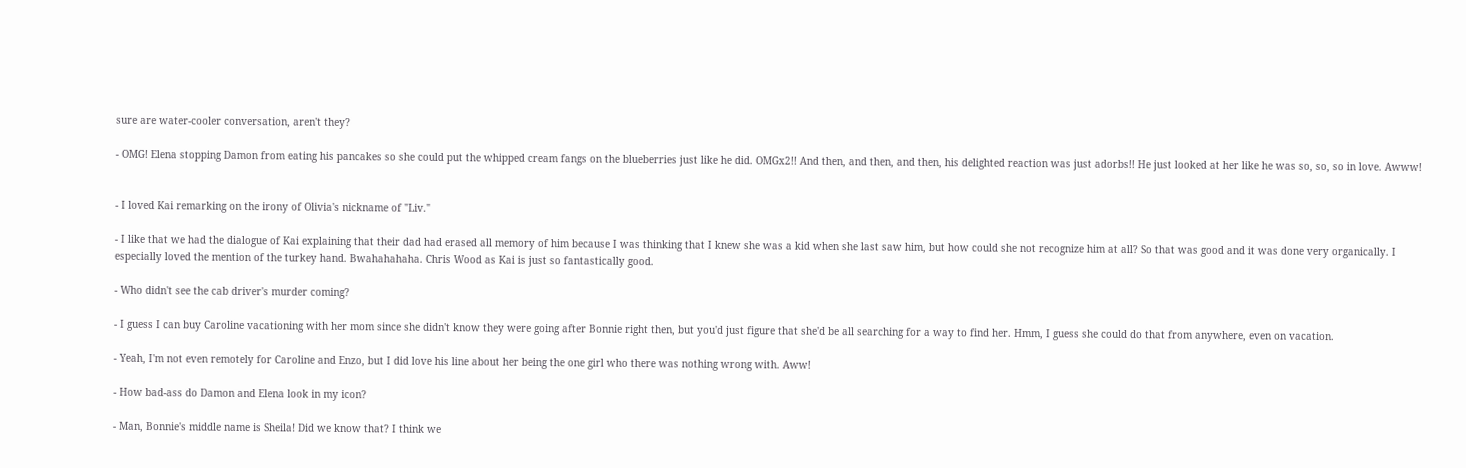sure are water-cooler conversation, aren't they?

- OMG! Elena stopping Damon from eating his pancakes so she could put the whipped cream fangs on the blueberries just like he did. OMGx2!! And then, and then, and then, his delighted reaction was just adorbs!! He just looked at her like he was so, so, so in love. Awww!


- I loved Kai remarking on the irony of Olivia's nickname of "Liv."

- I like that we had the dialogue of Kai explaining that their dad had erased all memory of him because I was thinking that I knew she was a kid when she last saw him, but how could she not recognize him at all? So that was good and it was done very organically. I especially loved the mention of the turkey hand. Bwahahahaha. Chris Wood as Kai is just so fantastically good.

- Who didn't see the cab driver's murder coming?

- I guess I can buy Caroline vacationing with her mom since she didn't know they were going after Bonnie right then, but you'd just figure that she'd be all searching for a way to find her. Hmm, I guess she could do that from anywhere, even on vacation.

- Yeah, I'm not even remotely for Caroline and Enzo, but I did love his line about her being the one girl who there was nothing wrong with. Aww!

- How bad-ass do Damon and Elena look in my icon?

- Man, Bonnie's middle name is Sheila! Did we know that? I think we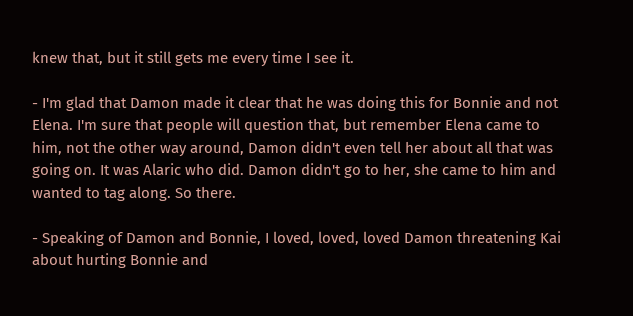knew that, but it still gets me every time I see it.

- I'm glad that Damon made it clear that he was doing this for Bonnie and not Elena. I'm sure that people will question that, but remember Elena came to him, not the other way around, Damon didn't even tell her about all that was going on. It was Alaric who did. Damon didn't go to her, she came to him and wanted to tag along. So there.

- Speaking of Damon and Bonnie, I loved, loved, loved Damon threatening Kai about hurting Bonnie and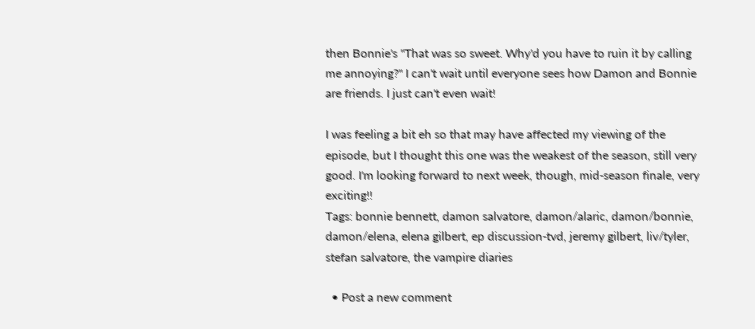then Bonnie's "That was so sweet. Why'd you have to ruin it by calling me annoying?" I can't wait until everyone sees how Damon and Bonnie are friends. I just can't even wait!

I was feeling a bit eh so that may have affected my viewing of the episode, but I thought this one was the weakest of the season, still very good. I'm looking forward to next week, though, mid-season finale, very exciting!!
Tags: bonnie bennett, damon salvatore, damon/alaric, damon/bonnie, damon/elena, elena gilbert, ep discussion-tvd, jeremy gilbert, liv/tyler, stefan salvatore, the vampire diaries

  • Post a new comment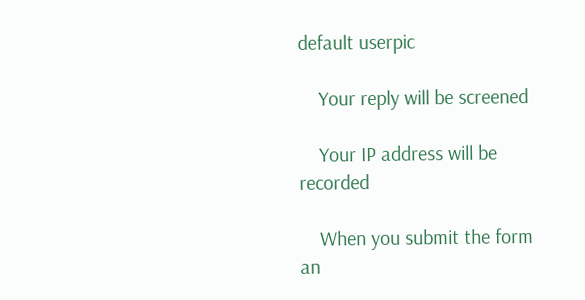default userpic

    Your reply will be screened

    Your IP address will be recorded

    When you submit the form an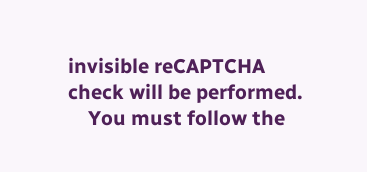invisible reCAPTCHA check will be performed.
    You must follow the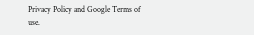Privacy Policy and Google Terms of use.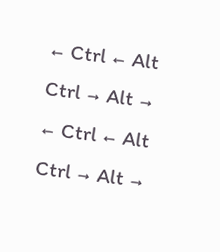← Ctrl ← Alt
Ctrl → Alt →
← Ctrl ← Alt
Ctrl → Alt →